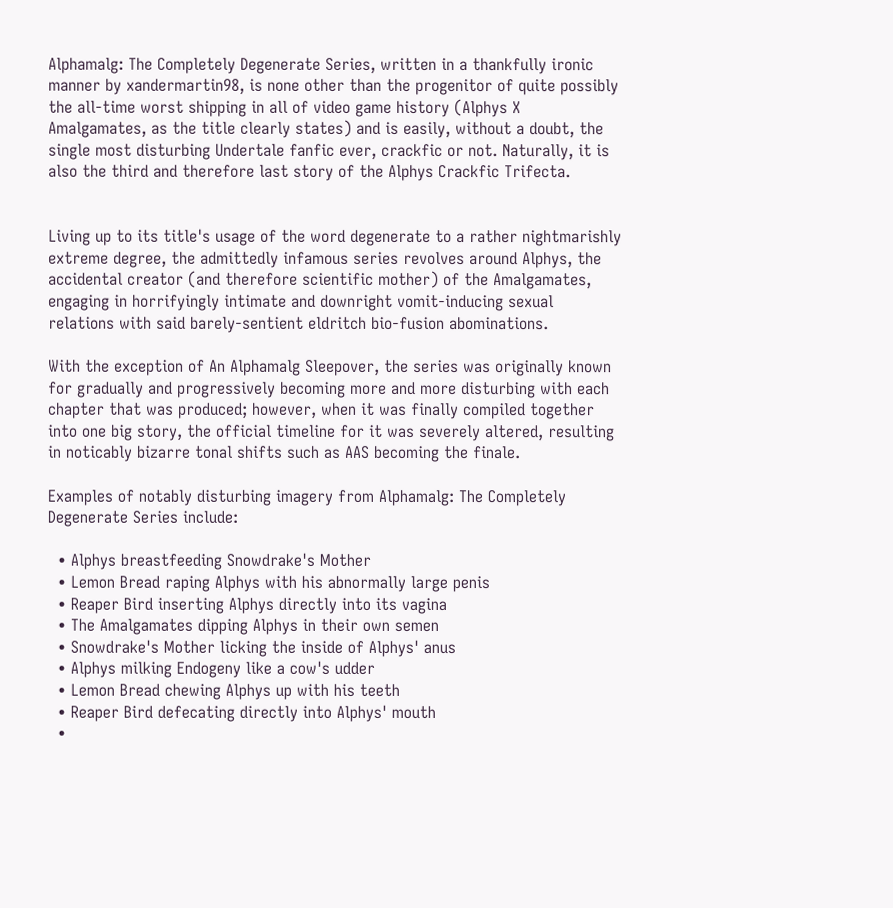Alphamalg: The Completely Degenerate Series, written in a thankfully ironic manner by xandermartin98, is none other than the progenitor of quite possibly the all-time worst shipping in all of video game history (Alphys X Amalgamates, as the title clearly states) and is easily, without a doubt, the single most disturbing Undertale fanfic ever, crackfic or not. Naturally, it is also the third and therefore last story of the Alphys Crackfic Trifecta.


Living up to its title's usage of the word degenerate to a rather nightmarishly extreme degree, the admittedly infamous series revolves around Alphys, the accidental creator (and therefore scientific mother) of the Amalgamates, engaging in horrifyingly intimate and downright vomit-inducing sexual relations with said barely-sentient eldritch bio-fusion abominations.

With the exception of An Alphamalg Sleepover, the series was originally known for gradually and progressively becoming more and more disturbing with each chapter that was produced; however, when it was finally compiled together into one big story, the official timeline for it was severely altered, resulting in noticably bizarre tonal shifts such as AAS becoming the finale.

Examples of notably disturbing imagery from Alphamalg: The Completely Degenerate Series include:

  • Alphys breastfeeding Snowdrake's Mother
  • Lemon Bread raping Alphys with his abnormally large penis
  • Reaper Bird inserting Alphys directly into its vagina
  • The Amalgamates dipping Alphys in their own semen
  • Snowdrake's Mother licking the inside of Alphys' anus
  • Alphys milking Endogeny like a cow's udder
  • Lemon Bread chewing Alphys up with his teeth
  • Reaper Bird defecating directly into Alphys' mouth
  •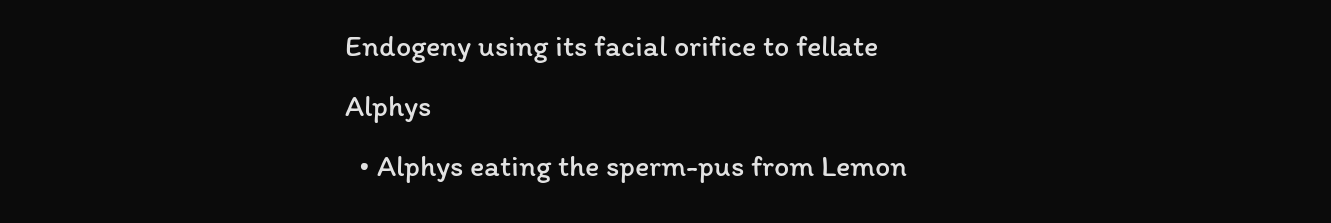Endogeny using its facial orifice to fellate Alphys
  • Alphys eating the sperm-pus from Lemon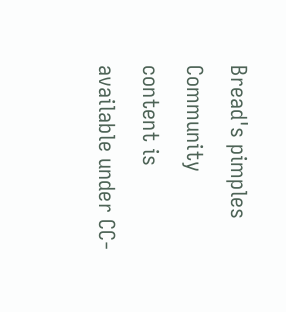Bread's pimples
Community content is available under CC-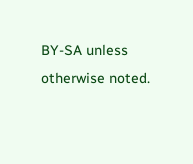BY-SA unless otherwise noted.